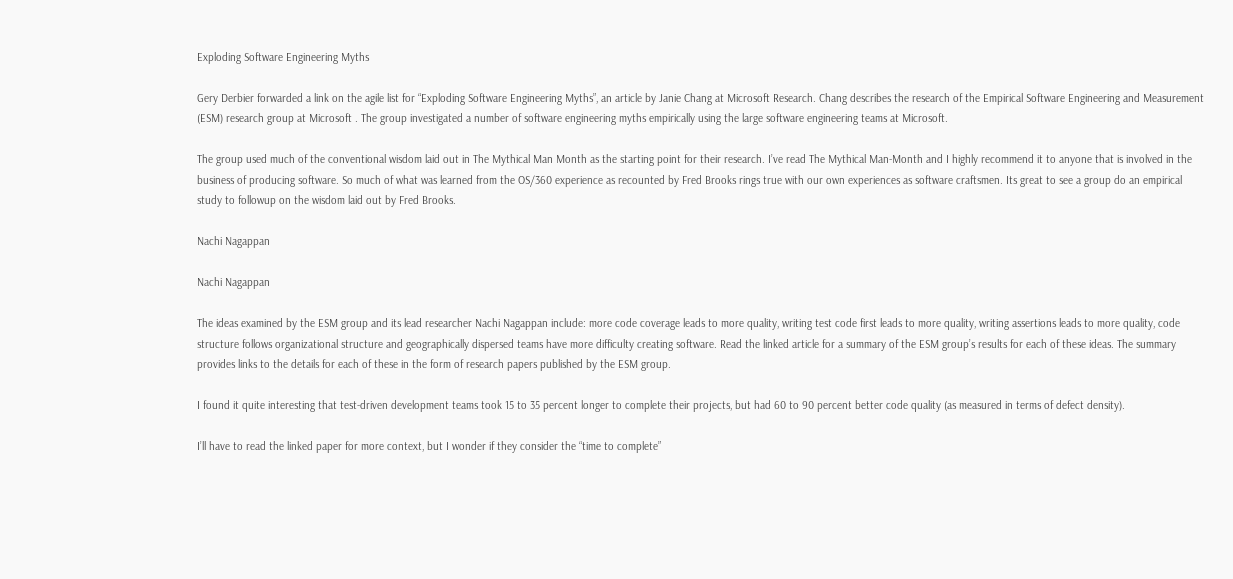Exploding Software Engineering Myths

Gery Derbier forwarded a link on the agile list for “Exploding Software Engineering Myths”, an article by Janie Chang at Microsoft Research. Chang describes the research of the Empirical Software Engineering and Measurement (ESM) research group at Microsoft . The group investigated a number of software engineering myths empirically using the large software engineering teams at Microsoft.

The group used much of the conventional wisdom laid out in The Mythical Man Month as the starting point for their research. I’ve read The Mythical Man-Month and I highly recommend it to anyone that is involved in the business of producing software. So much of what was learned from the OS/360 experience as recounted by Fred Brooks rings true with our own experiences as software craftsmen. Its great to see a group do an empirical study to followup on the wisdom laid out by Fred Brooks.

Nachi Nagappan

Nachi Nagappan

The ideas examined by the ESM group and its lead researcher Nachi Nagappan include: more code coverage leads to more quality, writing test code first leads to more quality, writing assertions leads to more quality, code structure follows organizational structure and geographically dispersed teams have more difficulty creating software. Read the linked article for a summary of the ESM group’s results for each of these ideas. The summary provides links to the details for each of these in the form of research papers published by the ESM group.

I found it quite interesting that test-driven development teams took 15 to 35 percent longer to complete their projects, but had 60 to 90 percent better code quality (as measured in terms of defect density).

I’ll have to read the linked paper for more context, but I wonder if they consider the “time to complete”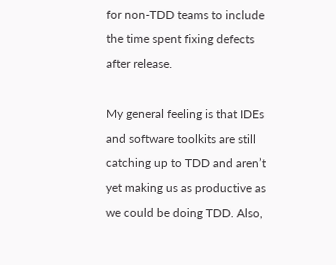for non-TDD teams to include the time spent fixing defects after release.

My general feeling is that IDEs and software toolkits are still catching up to TDD and aren’t yet making us as productive as we could be doing TDD. Also,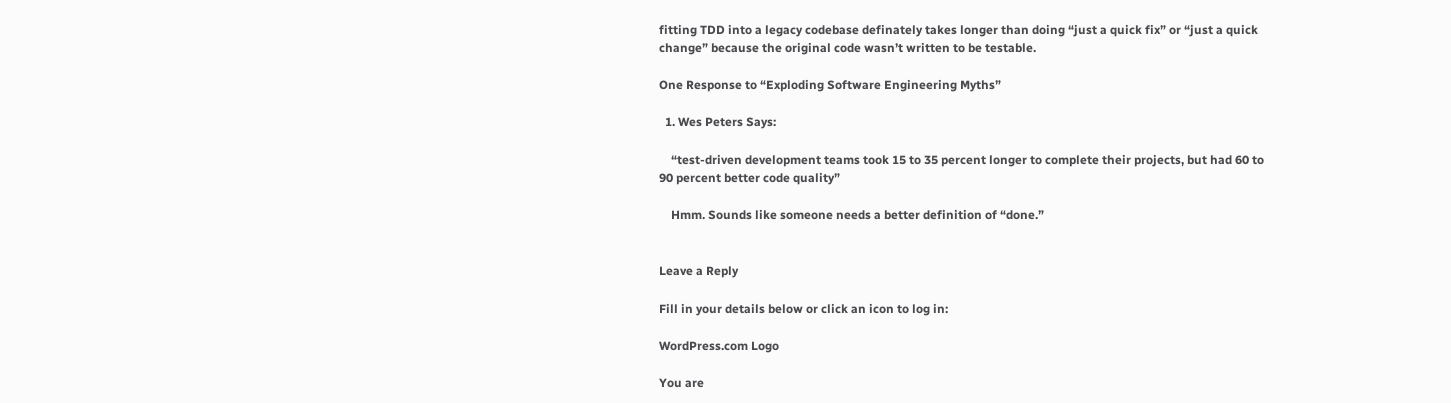fitting TDD into a legacy codebase definately takes longer than doing “just a quick fix” or “just a quick change” because the original code wasn’t written to be testable.

One Response to “Exploding Software Engineering Myths”

  1. Wes Peters Says:

    “test-driven development teams took 15 to 35 percent longer to complete their projects, but had 60 to 90 percent better code quality”

    Hmm. Sounds like someone needs a better definition of “done.”


Leave a Reply

Fill in your details below or click an icon to log in:

WordPress.com Logo

You are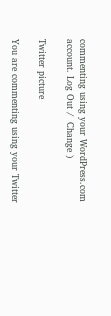commenting using your WordPress.com account. Log Out /  Change )

Twitter picture

You are commenting using your Twitter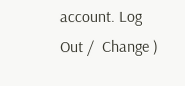account. Log Out /  Change )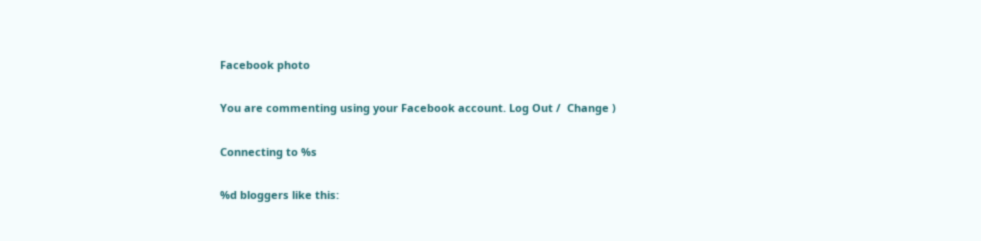Facebook photo

You are commenting using your Facebook account. Log Out /  Change )

Connecting to %s

%d bloggers like this: